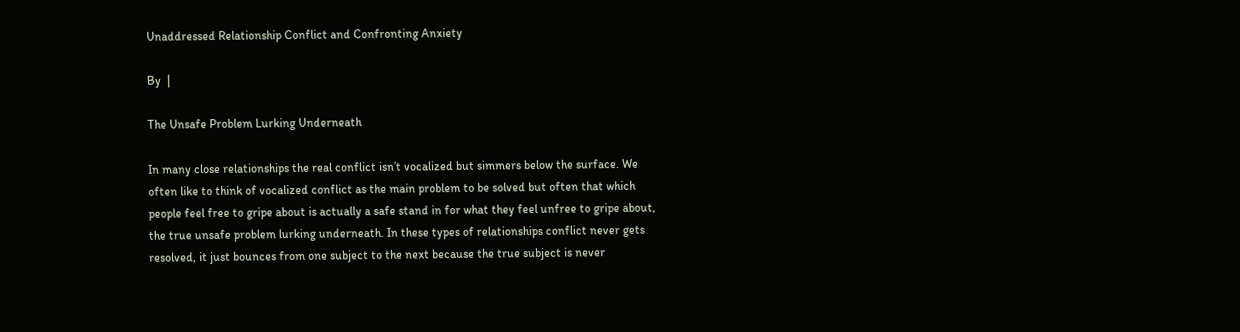Unaddressed Relationship Conflict and Confronting Anxiety

By  |

The Unsafe Problem Lurking Underneath

In many close relationships the real conflict isn’t vocalized but simmers below the surface. We often like to think of vocalized conflict as the main problem to be solved but often that which people feel free to gripe about is actually a safe stand in for what they feel unfree to gripe about, the true unsafe problem lurking underneath. In these types of relationships conflict never gets resolved, it just bounces from one subject to the next because the true subject is never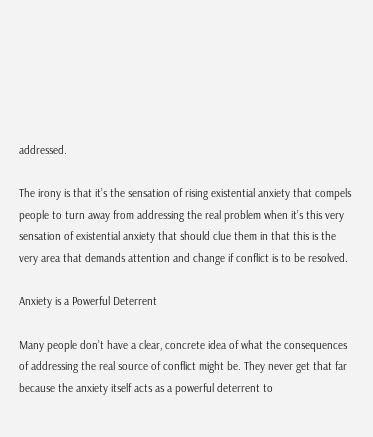addressed.

The irony is that it’s the sensation of rising existential anxiety that compels people to turn away from addressing the real problem when it’s this very sensation of existential anxiety that should clue them in that this is the very area that demands attention and change if conflict is to be resolved.

Anxiety is a Powerful Deterrent

Many people don’t have a clear, concrete idea of what the consequences of addressing the real source of conflict might be. They never get that far because the anxiety itself acts as a powerful deterrent to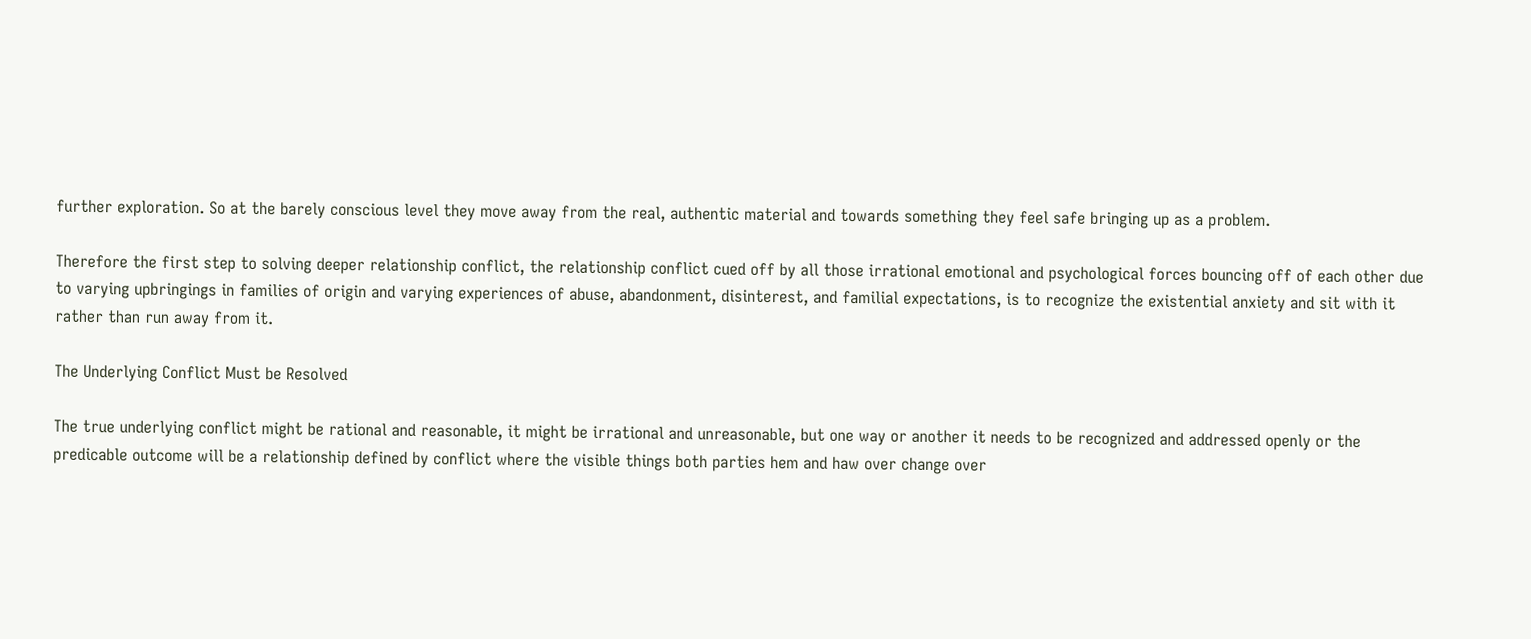further exploration. So at the barely conscious level they move away from the real, authentic material and towards something they feel safe bringing up as a problem.

Therefore the first step to solving deeper relationship conflict, the relationship conflict cued off by all those irrational emotional and psychological forces bouncing off of each other due to varying upbringings in families of origin and varying experiences of abuse, abandonment, disinterest, and familial expectations, is to recognize the existential anxiety and sit with it rather than run away from it.

The Underlying Conflict Must be Resolved

The true underlying conflict might be rational and reasonable, it might be irrational and unreasonable, but one way or another it needs to be recognized and addressed openly or the predicable outcome will be a relationship defined by conflict where the visible things both parties hem and haw over change over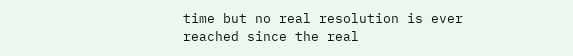time but no real resolution is ever reached since the real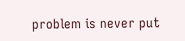problem is never put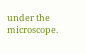under the microscope.